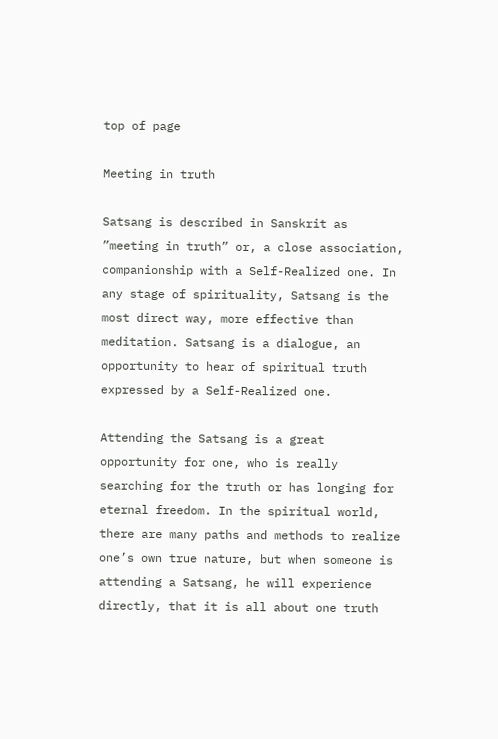top of page

Meeting in truth

Satsang is described in Sanskrit as ”meeting in truth” or, a close association, companionship with a Self-Realized one. In any stage of spirituality, Satsang is the most direct way, more effective than meditation. Satsang is a dialogue, an opportunity to hear of spiritual truth expressed by a Self-Realized one.

Attending the Satsang is a great opportunity for one, who is really searching for the truth or has longing for eternal freedom. In the spiritual world, there are many paths and methods to realize one’s own true nature, but when someone is attending a Satsang, he will experience directly, that it is all about one truth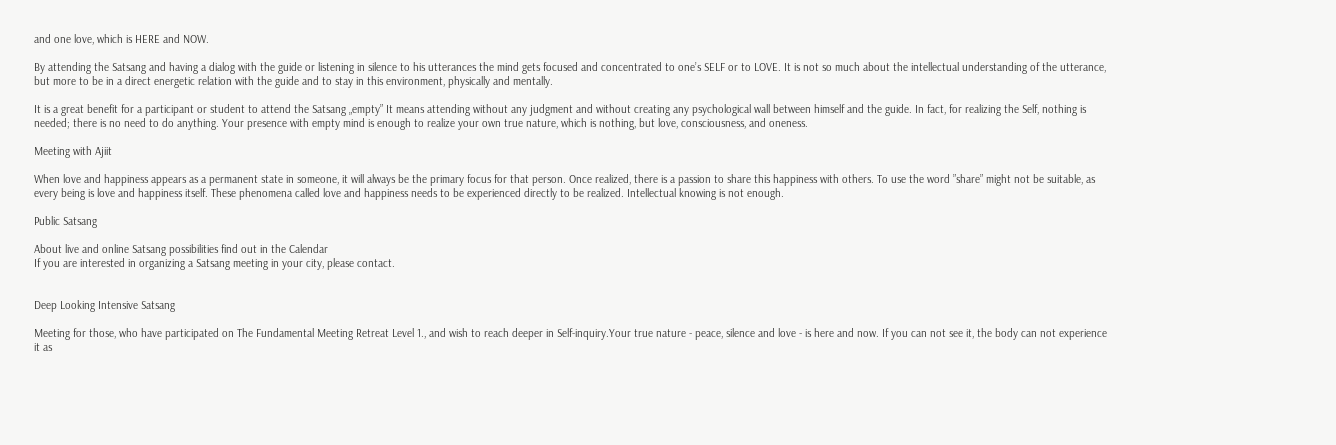and one love, which is HERE and NOW.

By attending the Satsang and having a dialog with the guide or listening in silence to his utterances the mind gets focused and concentrated to one’s SELF or to LOVE. It is not so much about the intellectual understanding of the utterance, but more to be in a direct energetic relation with the guide and to stay in this environment, physically and mentally.

It is a great benefit for a participant or student to attend the Satsang „empty” It means attending without any judgment and without creating any psychological wall between himself and the guide. In fact, for realizing the Self, nothing is needed; there is no need to do anything. Your presence with empty mind is enough to realize your own true nature, which is nothing, but love, consciousness, and oneness.

Meeting with Ajiit

When love and happiness appears as a permanent state in someone, it will always be the primary focus for that person. Once realized, there is a passion to share this happiness with others. To use the word ”share” might not be suitable, as every being is love and happiness itself. These phenomena called love and happiness needs to be experienced directly to be realized. Intellectual knowing is not enough.

Public Satsang

About live and online Satsang possibilities find out in the Calendar
If you are interested in organizing a Satsang meeting in your city, please contact.


Deep Looking Intensive Satsang

Meeting for those, who have participated on The Fundamental Meeting Retreat Level 1., and wish to reach deeper in Self-inquiry.Your true nature - peace, silence and love - is here and now. If you can not see it, the body can not experience it as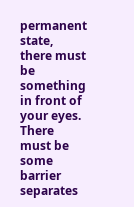permanent state, there must be something in front of your eyes. There must be some barrier separates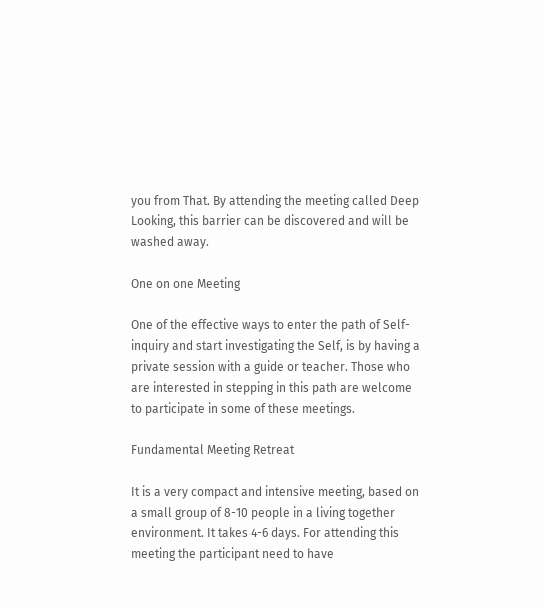you from That. By attending the meeting called Deep Looking, this barrier can be discovered and will be washed away.

One on one Meeting

One of the effective ways to enter the path of Self-inquiry and start investigating the Self, is by having a private session with a guide or teacher. Those who are interested in stepping in this path are welcome to participate in some of these meetings.

Fundamental Meeting Retreat

It is a very compact and intensive meeting, based on a small group of 8-10 people in a living together environment. It takes 4-6 days. For attending this meeting the participant need to have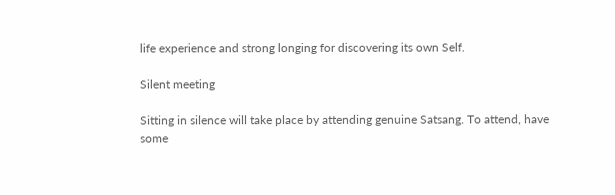life experience and strong longing for discovering its own Self.

Silent meeting

Sitting in silence will take place by attending genuine Satsang. To attend, have some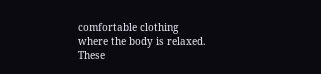comfortable clothing where the body is relaxed. These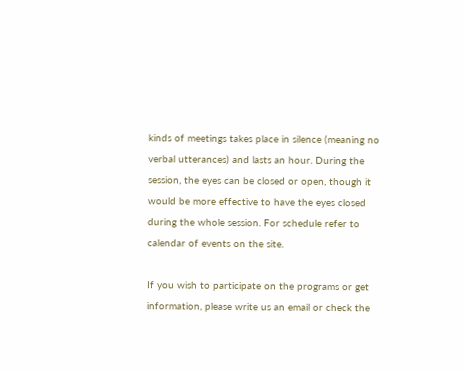kinds of meetings takes place in silence (meaning no verbal utterances) and lasts an hour. During the session, the eyes can be closed or open, though it would be more effective to have the eyes closed during the whole session. For schedule refer to calendar of events on the site.

If you wish to participate on the programs or get information, please write us an email or check the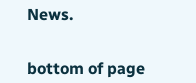News.


bottom of page